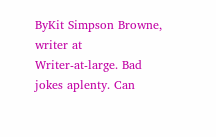ByKit Simpson Browne, writer at
Writer-at-large. Bad jokes aplenty. Can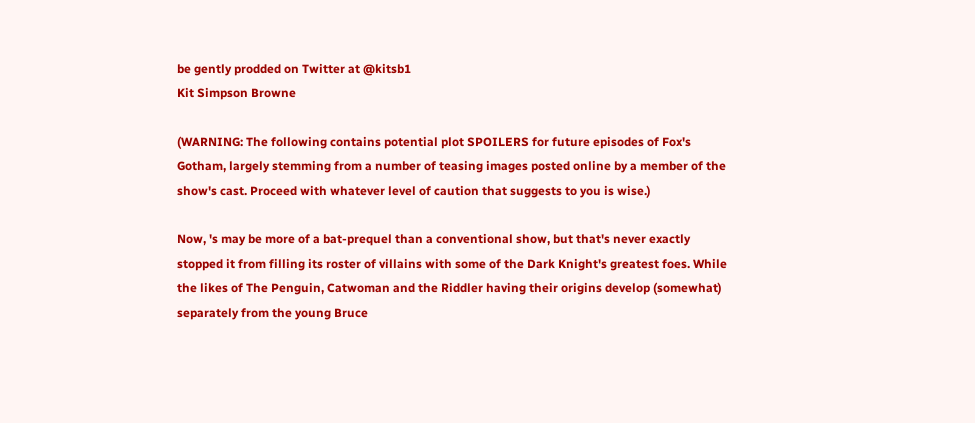be gently prodded on Twitter at @kitsb1
Kit Simpson Browne

(WARNING: The following contains potential plot SPOILERS for future episodes of Fox's Gotham, largely stemming from a number of teasing images posted online by a member of the show's cast. Proceed with whatever level of caution that suggests to you is wise.)

Now, 's may be more of a bat-prequel than a conventional show, but that's never exactly stopped it from filling its roster of villains with some of the Dark Knight's greatest foes. While the likes of The Penguin, Catwoman and the Riddler having their origins develop (somewhat) separately from the young Bruce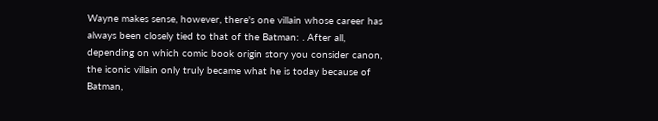Wayne makes sense, however, there's one villain whose career has always been closely tied to that of the Batman: . After all, depending on which comic book origin story you consider canon, the iconic villain only truly became what he is today because of Batman,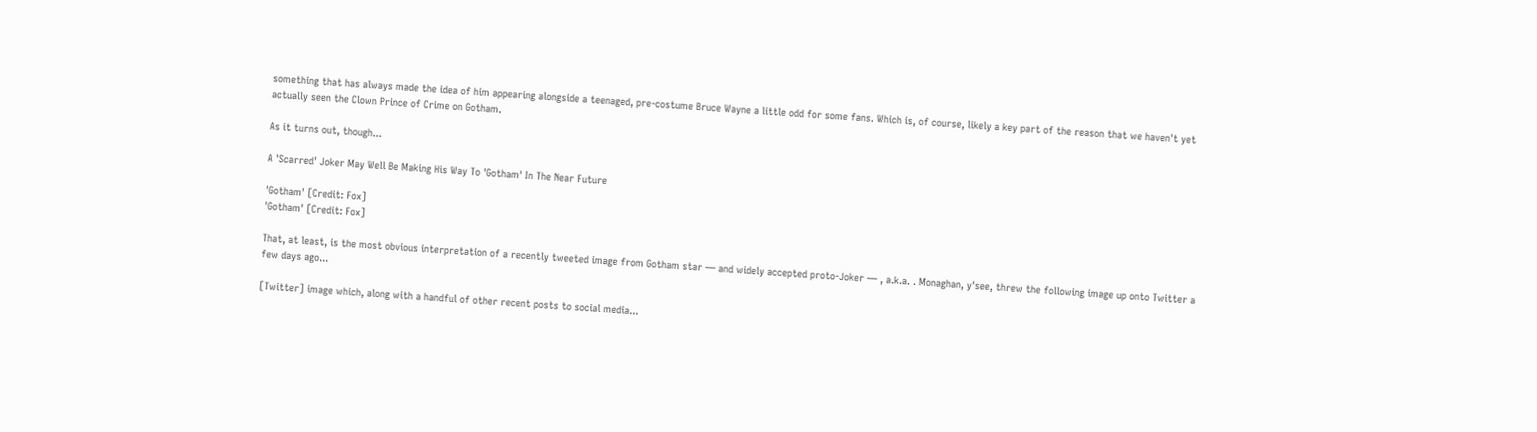something that has always made the idea of him appearing alongside a teenaged, pre-costume Bruce Wayne a little odd for some fans. Which is, of course, likely a key part of the reason that we haven't yet actually seen the Clown Prince of Crime on Gotham.

As it turns out, though...

A 'Scarred' Joker May Well Be Making His Way To 'Gotham' In The Near Future

'Gotham' [Credit: Fox]
'Gotham' [Credit: Fox]

That, at least, is the most obvious interpretation of a recently tweeted image from Gotham star — and widely accepted proto-Joker — , a.k.a. . Monaghan, y'see, threw the following image up onto Twitter a few days ago...

[Twitter] image which, along with a handful of other recent posts to social media...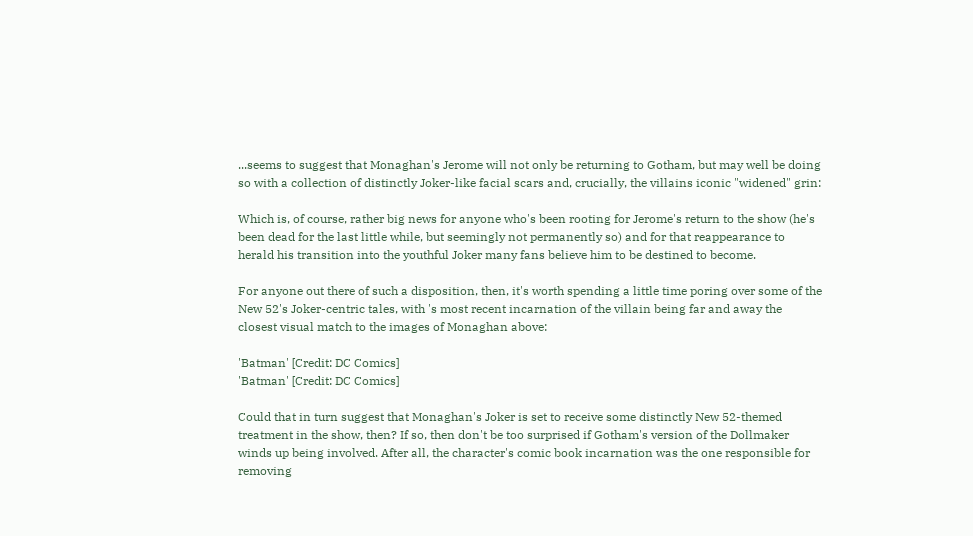...seems to suggest that Monaghan's Jerome will not only be returning to Gotham, but may well be doing so with a collection of distinctly Joker-like facial scars and, crucially, the villains iconic "widened" grin:

Which is, of course, rather big news for anyone who's been rooting for Jerome's return to the show (he's been dead for the last little while, but seemingly not permanently so) and for that reappearance to herald his transition into the youthful Joker many fans believe him to be destined to become.

For anyone out there of such a disposition, then, it's worth spending a little time poring over some of the New 52's Joker-centric tales, with 's most recent incarnation of the villain being far and away the closest visual match to the images of Monaghan above:

'Batman' [Credit: DC Comics]
'Batman' [Credit: DC Comics]

Could that in turn suggest that Monaghan's Joker is set to receive some distinctly New 52-themed treatment in the show, then? If so, then don't be too surprised if Gotham's version of the Dollmaker winds up being involved. After all, the character's comic book incarnation was the one responsible for removing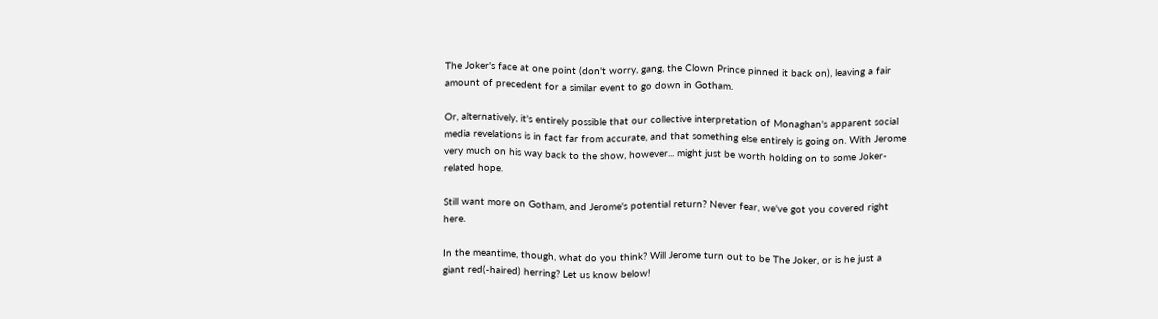The Joker's face at one point (don't worry, gang, the Clown Prince pinned it back on), leaving a fair amount of precedent for a similar event to go down in Gotham.

Or, alternatively, it's entirely possible that our collective interpretation of Monaghan's apparent social media revelations is in fact far from accurate, and that something else entirely is going on. With Jerome very much on his way back to the show, however... might just be worth holding on to some Joker-related hope.

Still want more on Gotham, and Jerome's potential return? Never fear, we've got you covered right here.

In the meantime, though, what do you think? Will Jerome turn out to be The Joker, or is he just a giant red(-haired) herring? Let us know below!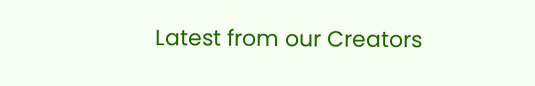Latest from our Creators